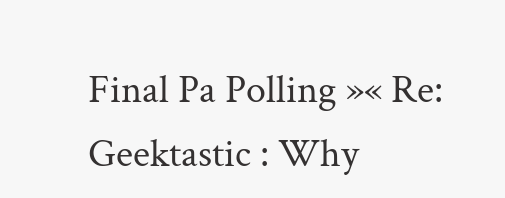Final Pa Polling »« Re: Geektastic : Why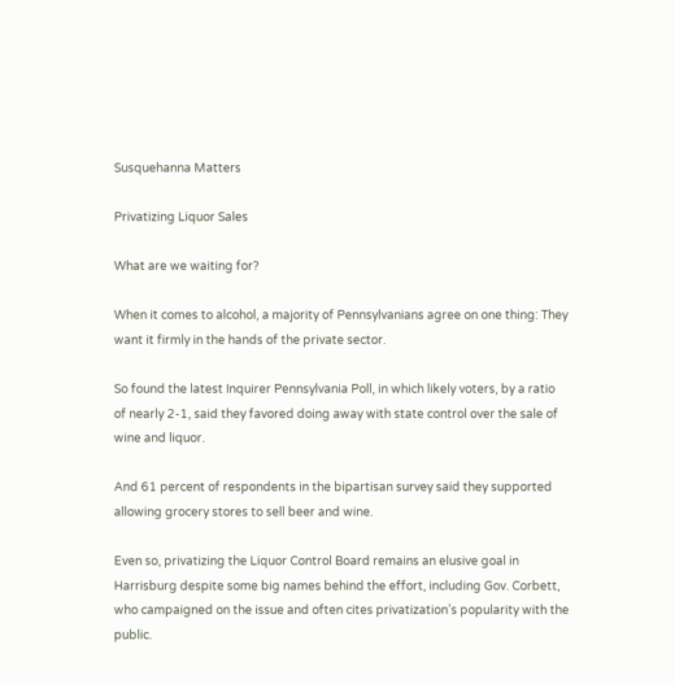Susquehanna Matters

Privatizing Liquor Sales

What are we waiting for?

When it comes to alcohol, a majority of Pennsylvanians agree on one thing: They want it firmly in the hands of the private sector.

So found the latest Inquirer Pennsylvania Poll, in which likely voters, by a ratio of nearly 2-1, said they favored doing away with state control over the sale of wine and liquor.

And 61 percent of respondents in the bipartisan survey said they supported allowing grocery stores to sell beer and wine.

Even so, privatizing the Liquor Control Board remains an elusive goal in Harrisburg despite some big names behind the effort, including Gov. Corbett, who campaigned on the issue and often cites privatization’s popularity with the public.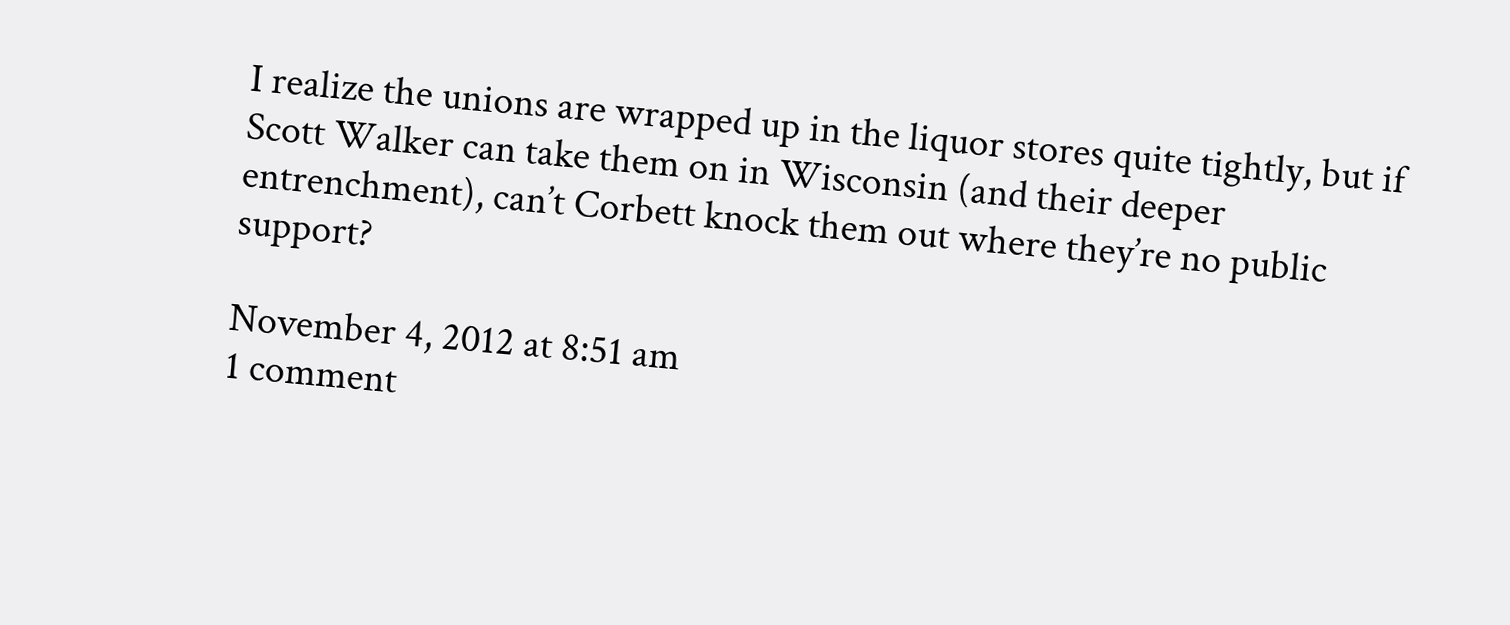I realize the unions are wrapped up in the liquor stores quite tightly, but if Scott Walker can take them on in Wisconsin (and their deeper entrenchment), can’t Corbett knock them out where they’re no public support?

November 4, 2012 at 8:51 am
1 comment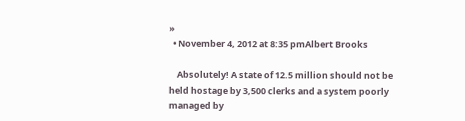»
  • November 4, 2012 at 8:35 pmAlbert Brooks

    Absolutely! A state of 12.5 million should not be held hostage by 3,500 clerks and a system poorly managed by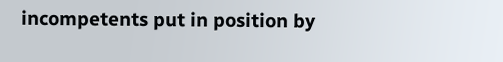incompetents put in position by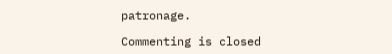patronage.

Commenting is closed